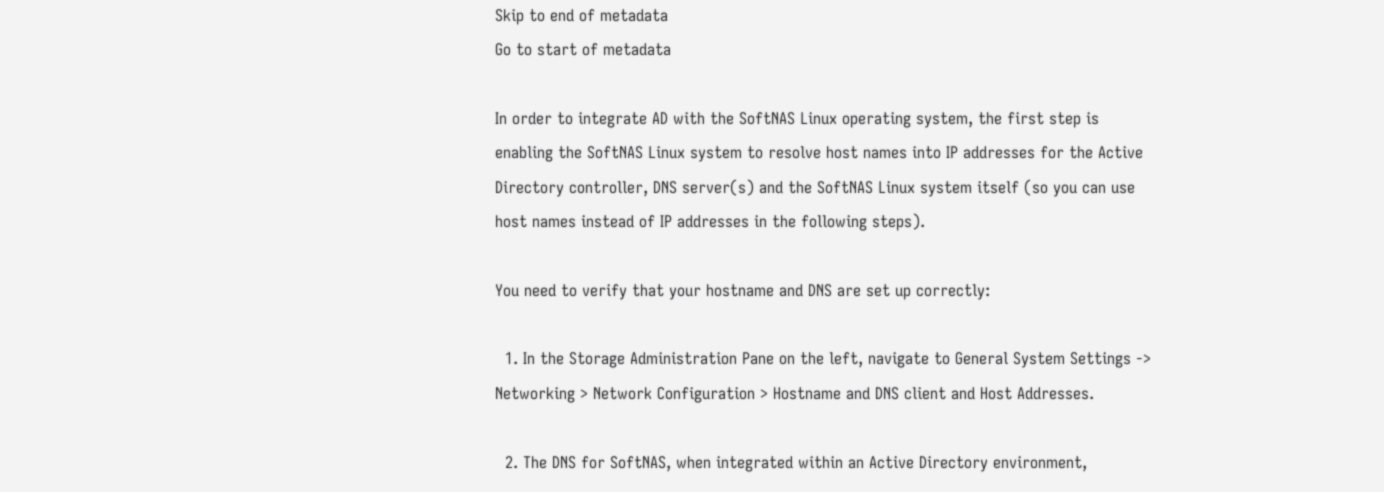Skip to end of metadata
Go to start of metadata

In order to integrate AD with the SoftNAS Linux operating system, the first step is enabling the SoftNAS Linux system to resolve host names into IP addresses for the Active Directory controller, DNS server(s) and the SoftNAS Linux system itself (so you can use host names instead of IP addresses in the following steps).

You need to verify that your hostname and DNS are set up correctly:

  1. In the Storage Administration Pane on the left, navigate to General System Settings -> Networking > Network Configuration > Hostname and DNS client and Host Addresses.

  2. The DNS for SoftNAS, when integrated within an Active Directory environment,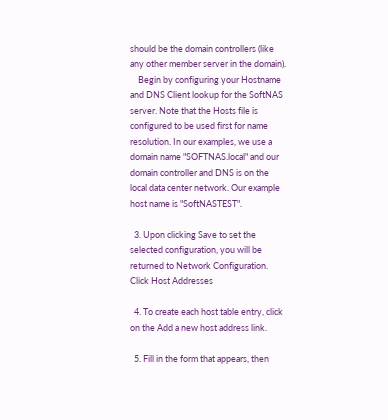should be the domain controllers (like any other member server in the domain).
    Begin by configuring your Hostname and DNS Client lookup for the SoftNAS server. Note that the Hosts file is configured to be used first for name resolution. In our examples, we use a domain name "SOFTNAS.local" and our domain controller and DNS is on the local data center network. Our example host name is "SoftNASTEST".

  3. Upon clicking Save to set the selected configuration, you will be returned to Network Configuration. Click Host Addresses

  4. To create each host table entry, click on the Add a new host address link.

  5. Fill in the form that appears, then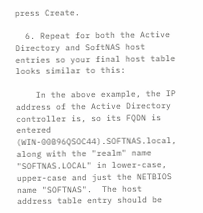press Create.

  6. Repeat for both the Active Directory and SoftNAS host entries so your final host table looks similar to this:

    In the above example, the IP address of the Active Directory controller is, so its FQDN is entered (WIN-00B96QSOC44).SOFTNAS.local, along with the "realm" name "SOFTNAS.LOCAL" in lower-case, upper-case and just the NETBIOS name "SOFTNAS".  The host address table entry should be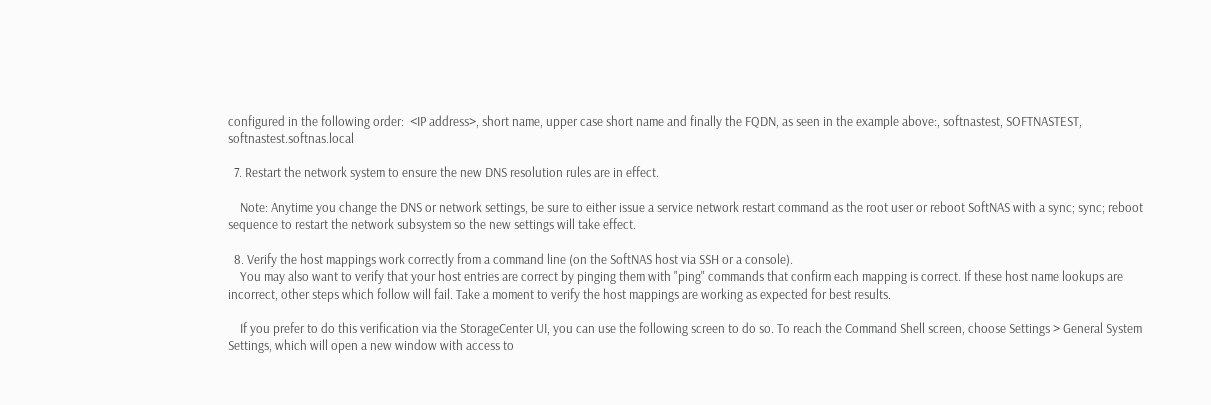configured in the following order:  <IP address>, short name, upper case short name and finally the FQDN, as seen in the example above:, softnastest, SOFTNASTEST, softnastest.softnas.local

  7. Restart the network system to ensure the new DNS resolution rules are in effect.

    Note: Anytime you change the DNS or network settings, be sure to either issue a service network restart command as the root user or reboot SoftNAS with a sync; sync; reboot sequence to restart the network subsystem so the new settings will take effect.

  8. Verify the host mappings work correctly from a command line (on the SoftNAS host via SSH or a console).
    You may also want to verify that your host entries are correct by pinging them with "ping" commands that confirm each mapping is correct. If these host name lookups are incorrect, other steps which follow will fail. Take a moment to verify the host mappings are working as expected for best results.

    If you prefer to do this verification via the StorageCenter UI, you can use the following screen to do so. To reach the Command Shell screen, choose Settings > General System Settings, which will open a new window with access to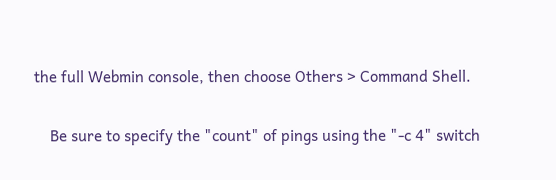the full Webmin console, then choose Others > Command Shell.

    Be sure to specify the "count" of pings using the "-c 4" switch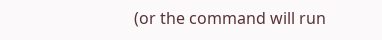(or the command will run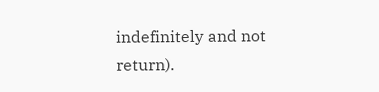indefinitely and not return).